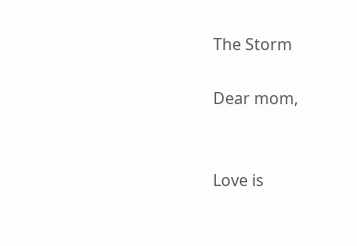The Storm

Dear mom,


Love is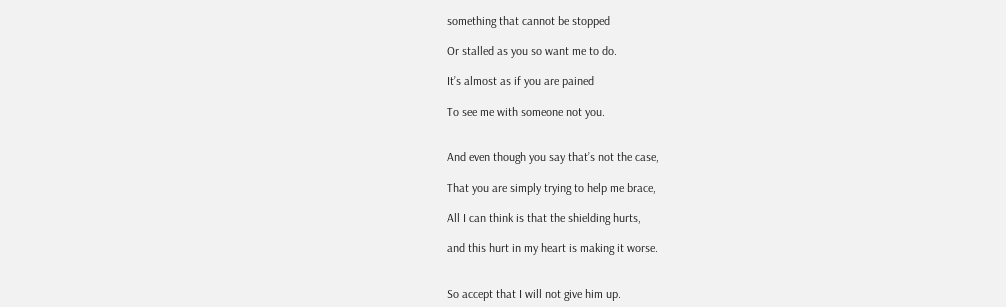something that cannot be stopped

Or stalled as you so want me to do.

It’s almost as if you are pained

To see me with someone not you.


And even though you say that’s not the case,

That you are simply trying to help me brace,

All I can think is that the shielding hurts,

and this hurt in my heart is making it worse.


So accept that I will not give him up.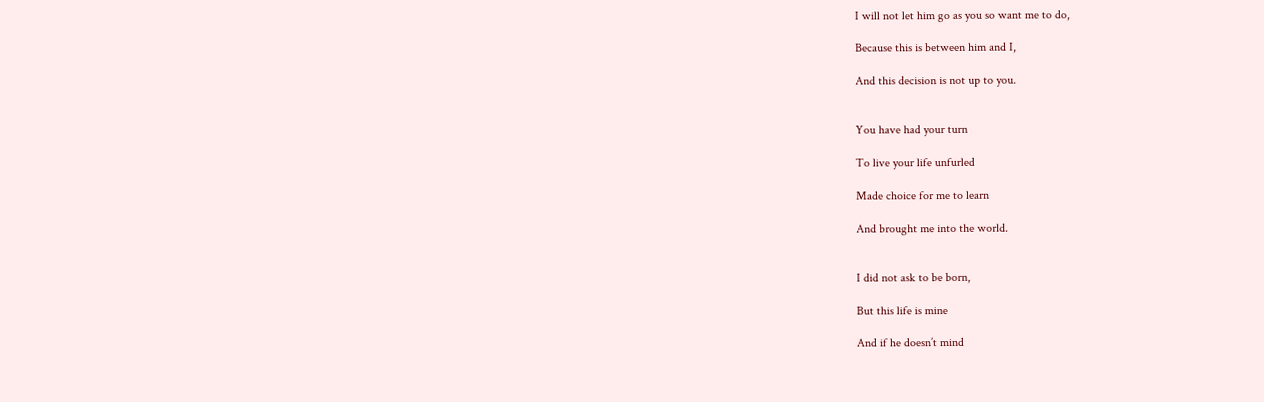I will not let him go as you so want me to do,

Because this is between him and I,

And this decision is not up to you.


You have had your turn

To live your life unfurled

Made choice for me to learn

And brought me into the world.


I did not ask to be born,

But this life is mine

And if he doesn’t mind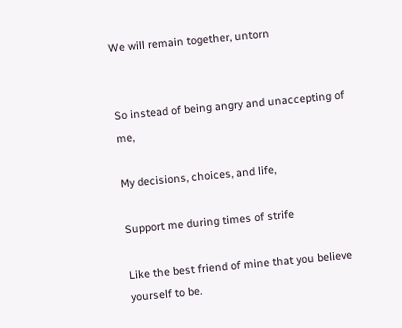We will remain together, untorn


So instead of being angry and unaccepting of me,

My decisions, choices, and life,

Support me during times of strife

Like the best friend of mine that you believe yourself to be.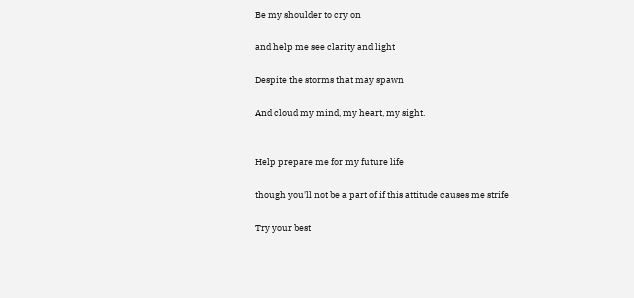Be my shoulder to cry on

and help me see clarity and light

Despite the storms that may spawn

And cloud my mind, my heart, my sight.


Help prepare me for my future life

though you'll not be a part of if this attitude causes me strife

Try your best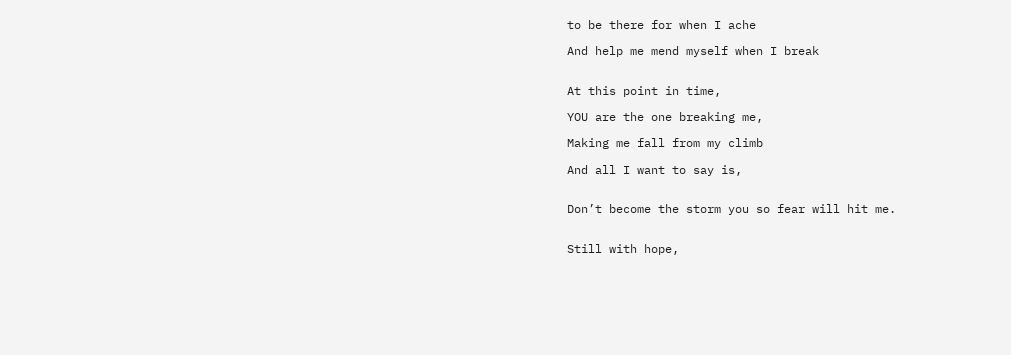to be there for when I ache

And help me mend myself when I break


At this point in time,

YOU are the one breaking me,

Making me fall from my climb

And all I want to say is,


Don’t become the storm you so fear will hit me.


Still with hope,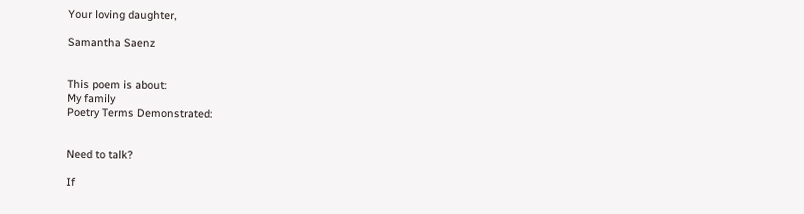Your loving daughter,

Samantha Saenz


This poem is about:
My family
Poetry Terms Demonstrated:


Need to talk?

If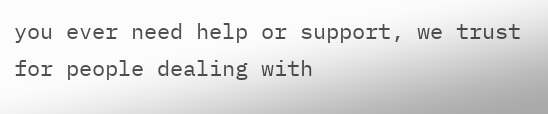you ever need help or support, we trust for people dealing with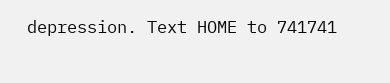depression. Text HOME to 741741